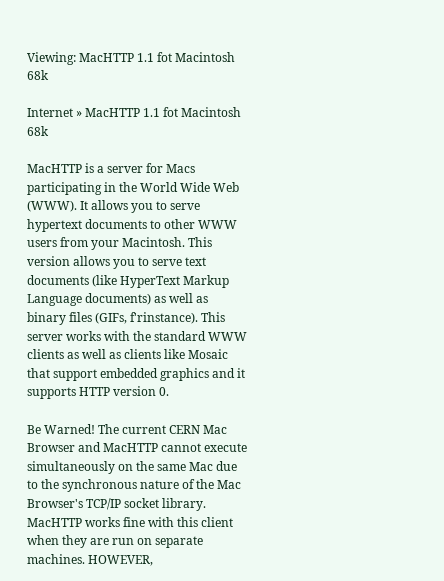Viewing: MacHTTP 1.1 fot Macintosh 68k

Internet » MacHTTP 1.1 fot Macintosh 68k

MacHTTP is a server for Macs participating in the World Wide Web (WWW). It allows you to serve hypertext documents to other WWW users from your Macintosh. This version allows you to serve text documents (like HyperText Markup Language documents) as well as binary files (GIFs, f'rinstance). This server works with the standard WWW clients as well as clients like Mosaic that support embedded graphics and it supports HTTP version 0.

Be Warned! The current CERN Mac Browser and MacHTTP cannot execute simultaneously on the same Mac due to the synchronous nature of the Mac Browser's TCP/IP socket library. MacHTTP works fine with this client when they are run on separate machines. HOWEVER,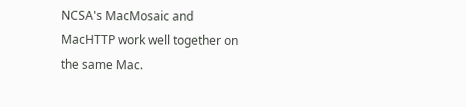NCSA's MacMosaic and MacHTTP work well together on the same Mac.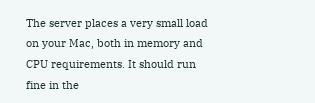The server places a very small load on your Mac, both in memory and CPU requirements. It should run fine in the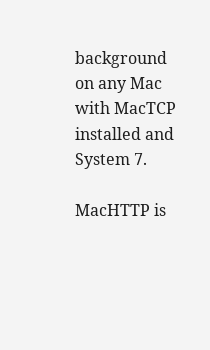background on any Mac with MacTCP installed and System 7.

MacHTTP is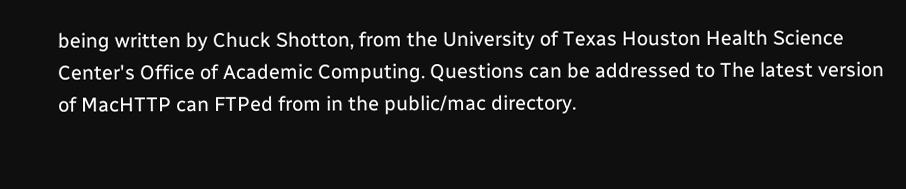being written by Chuck Shotton, from the University of Texas Houston Health Science Center's Office of Academic Computing. Questions can be addressed to The latest version of MacHTTP can FTPed from in the public/mac directory.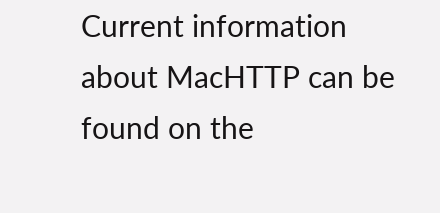Current information about MacHTTP can be found on the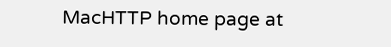MacHTTP home page at